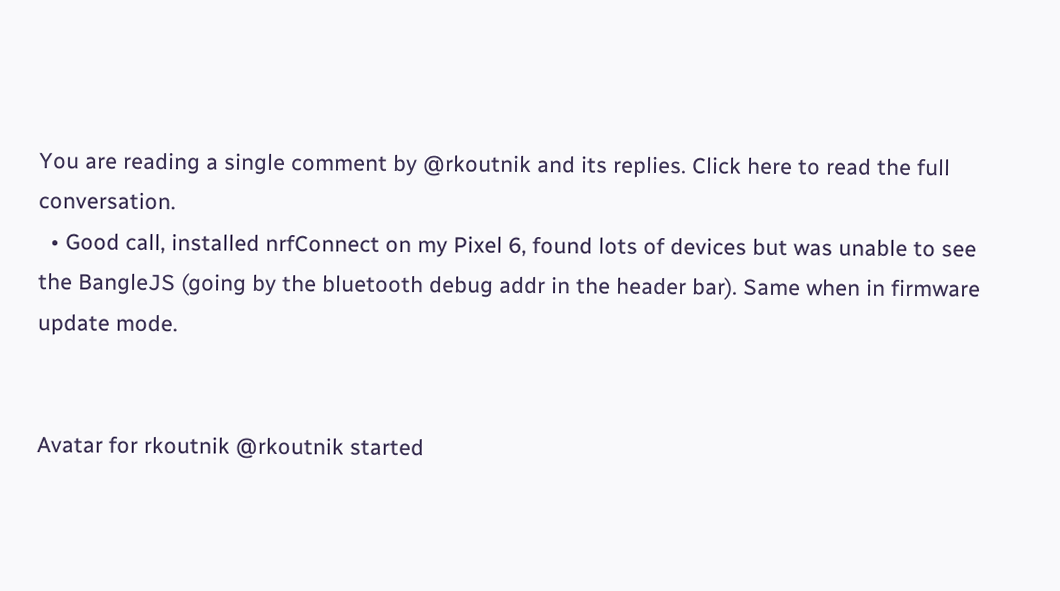You are reading a single comment by @rkoutnik and its replies. Click here to read the full conversation.
  • Good call, installed nrfConnect on my Pixel 6, found lots of devices but was unable to see the BangleJS (going by the bluetooth debug addr in the header bar). Same when in firmware update mode.


Avatar for rkoutnik @rkoutnik started